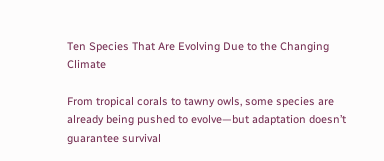Ten Species That Are Evolving Due to the Changing Climate

From tropical corals to tawny owls, some species are already being pushed to evolve—but adaptation doesn’t guarantee survival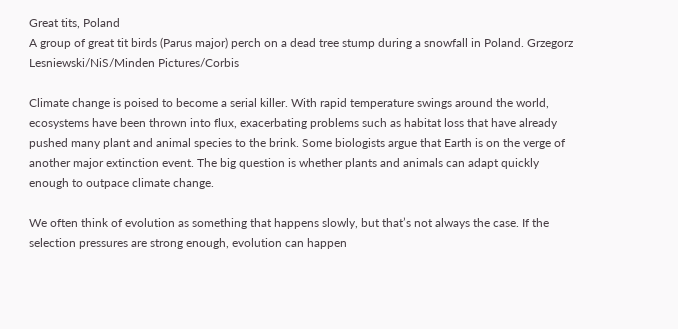Great tits, Poland
A group of great tit birds (Parus major) perch on a dead tree stump during a snowfall in Poland. Grzegorz Lesniewski/NiS/Minden Pictures/Corbis

Climate change is poised to become a serial killer. With rapid temperature swings around the world, ecosystems have been thrown into flux, exacerbating problems such as habitat loss that have already pushed many plant and animal species to the brink. Some biologists argue that Earth is on the verge of another major extinction event. The big question is whether plants and animals can adapt quickly enough to outpace climate change.

We often think of evolution as something that happens slowly, but that’s not always the case. If the selection pressures are strong enough, evolution can happen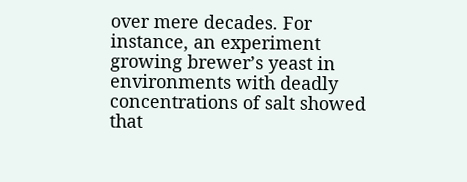over mere decades. For instance, an experiment growing brewer’s yeast in environments with deadly concentrations of salt showed that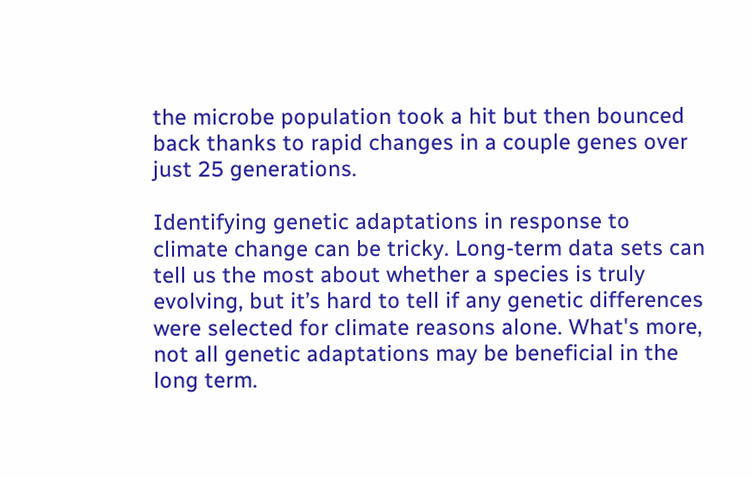the microbe population took a hit but then bounced back thanks to rapid changes in a couple genes over just 25 generations.

Identifying genetic adaptations in response to climate change can be tricky. Long-term data sets can tell us the most about whether a species is truly evolving, but it’s hard to tell if any genetic differences were selected for climate reasons alone. What's more, not all genetic adaptations may be beneficial in the long term.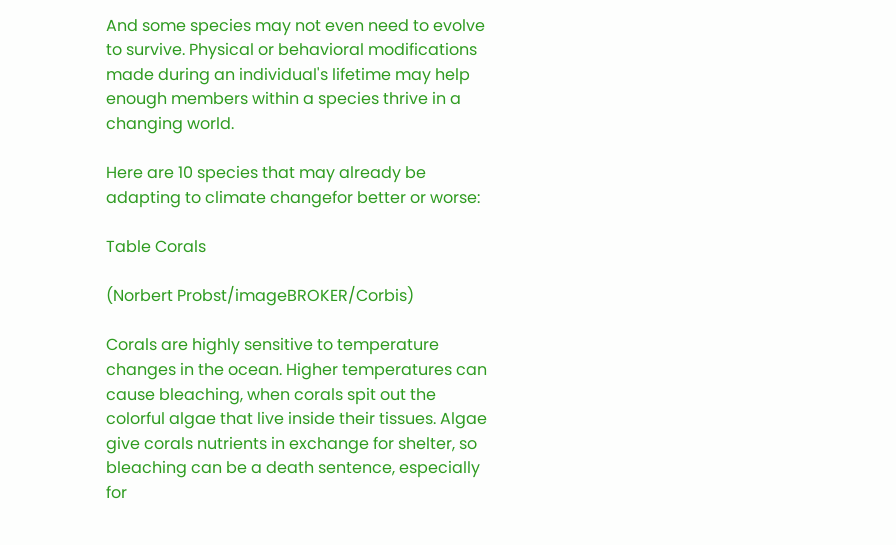And some species may not even need to evolve to survive. Physical or behavioral modifications made during an individual's lifetime may help enough members within a species thrive in a changing world.

Here are 10 species that may already be adapting to climate changefor better or worse:

Table Corals

(Norbert Probst/imageBROKER/Corbis)

Corals are highly sensitive to temperature changes in the ocean. Higher temperatures can cause bleaching, when corals spit out the colorful algae that live inside their tissues. Algae give corals nutrients in exchange for shelter, so bleaching can be a death sentence, especially for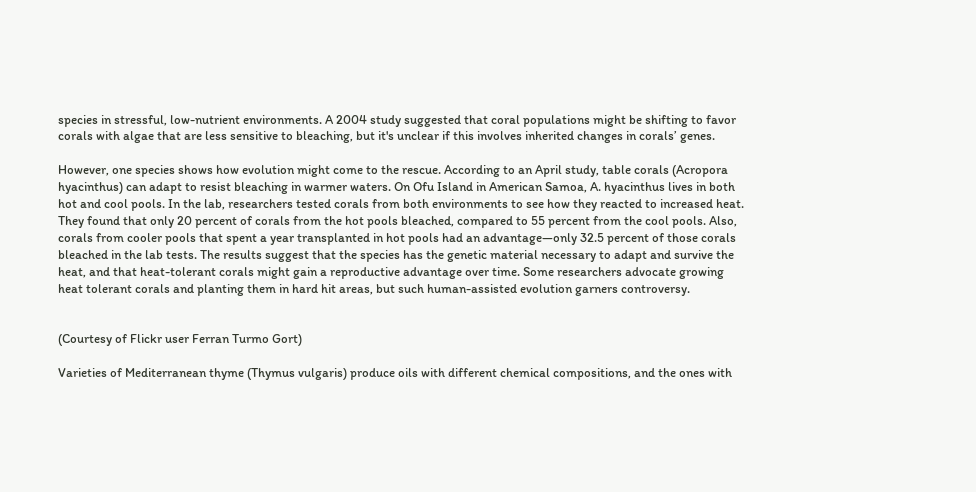species in stressful, low-nutrient environments. A 2004 study suggested that coral populations might be shifting to favor corals with algae that are less sensitive to bleaching, but it's unclear if this involves inherited changes in corals’ genes.

However, one species shows how evolution might come to the rescue. According to an April study, table corals (Acropora hyacinthus) can adapt to resist bleaching in warmer waters. On Ofu Island in American Samoa, A. hyacinthus lives in both hot and cool pools. In the lab, researchers tested corals from both environments to see how they reacted to increased heat. They found that only 20 percent of corals from the hot pools bleached, compared to 55 percent from the cool pools. Also, corals from cooler pools that spent a year transplanted in hot pools had an advantage—only 32.5 percent of those corals bleached in the lab tests. The results suggest that the species has the genetic material necessary to adapt and survive the heat, and that heat-tolerant corals might gain a reproductive advantage over time. Some researchers advocate growing heat tolerant corals and planting them in hard hit areas, but such human-assisted evolution garners controversy.


(Courtesy of Flickr user Ferran Turmo Gort)

Varieties of Mediterranean thyme (Thymus vulgaris) produce oils with different chemical compositions, and the ones with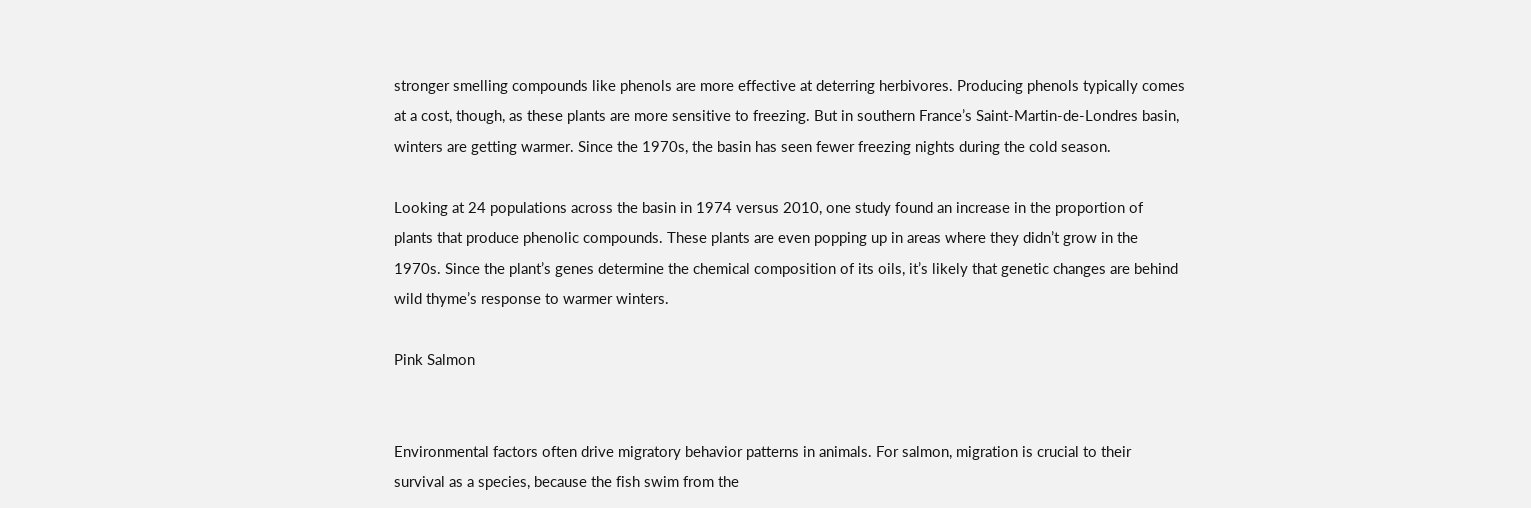stronger smelling compounds like phenols are more effective at deterring herbivores. Producing phenols typically comes at a cost, though, as these plants are more sensitive to freezing. But in southern France’s Saint-Martin-de-Londres basin, winters are getting warmer. Since the 1970s, the basin has seen fewer freezing nights during the cold season.

Looking at 24 populations across the basin in 1974 versus 2010, one study found an increase in the proportion of plants that produce phenolic compounds. These plants are even popping up in areas where they didn’t grow in the 1970s. Since the plant’s genes determine the chemical composition of its oils, it’s likely that genetic changes are behind wild thyme’s response to warmer winters.

Pink Salmon


Environmental factors often drive migratory behavior patterns in animals. For salmon, migration is crucial to their survival as a species, because the fish swim from the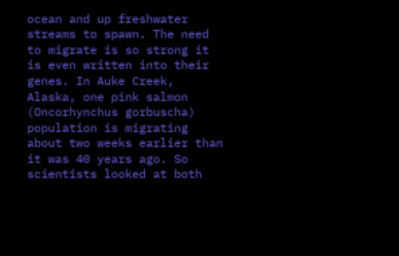ocean and up freshwater streams to spawn. The need to migrate is so strong it is even written into their genes. In Auke Creek, Alaska, one pink salmon (Oncorhynchus gorbuscha) population is migrating about two weeks earlier than it was 40 years ago. So scientists looked at both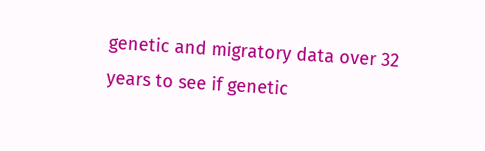genetic and migratory data over 32 years to see if genetic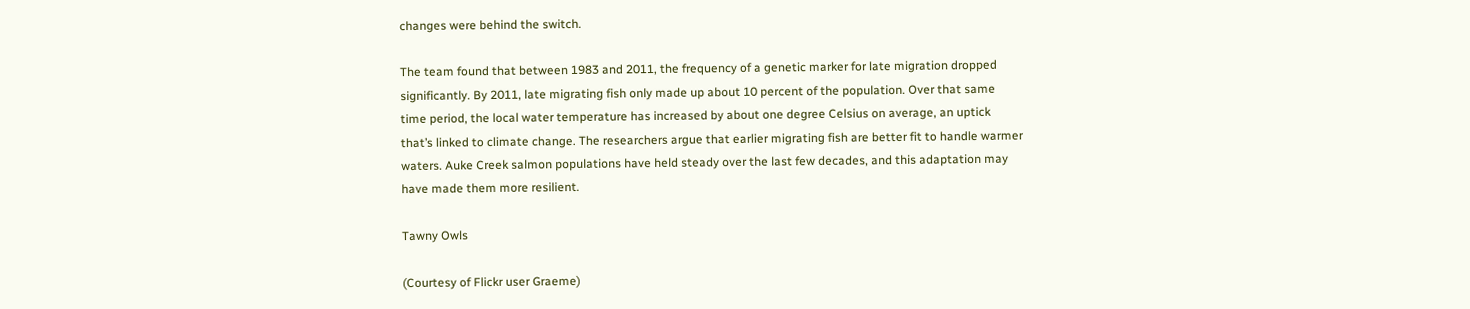changes were behind the switch.

The team found that between 1983 and 2011, the frequency of a genetic marker for late migration dropped significantly. By 2011, late migrating fish only made up about 10 percent of the population. Over that same time period, the local water temperature has increased by about one degree Celsius on average, an uptick that’s linked to climate change. The researchers argue that earlier migrating fish are better fit to handle warmer waters. Auke Creek salmon populations have held steady over the last few decades, and this adaptation may have made them more resilient.

Tawny Owls

(Courtesy of Flickr user Graeme)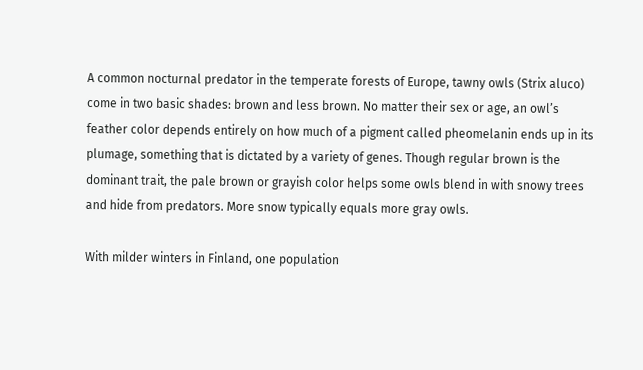A common nocturnal predator in the temperate forests of Europe, tawny owls (Strix aluco) come in two basic shades: brown and less brown. No matter their sex or age, an owl’s feather color depends entirely on how much of a pigment called pheomelanin ends up in its plumage, something that is dictated by a variety of genes. Though regular brown is the dominant trait, the pale brown or grayish color helps some owls blend in with snowy trees and hide from predators. More snow typically equals more gray owls.

With milder winters in Finland, one population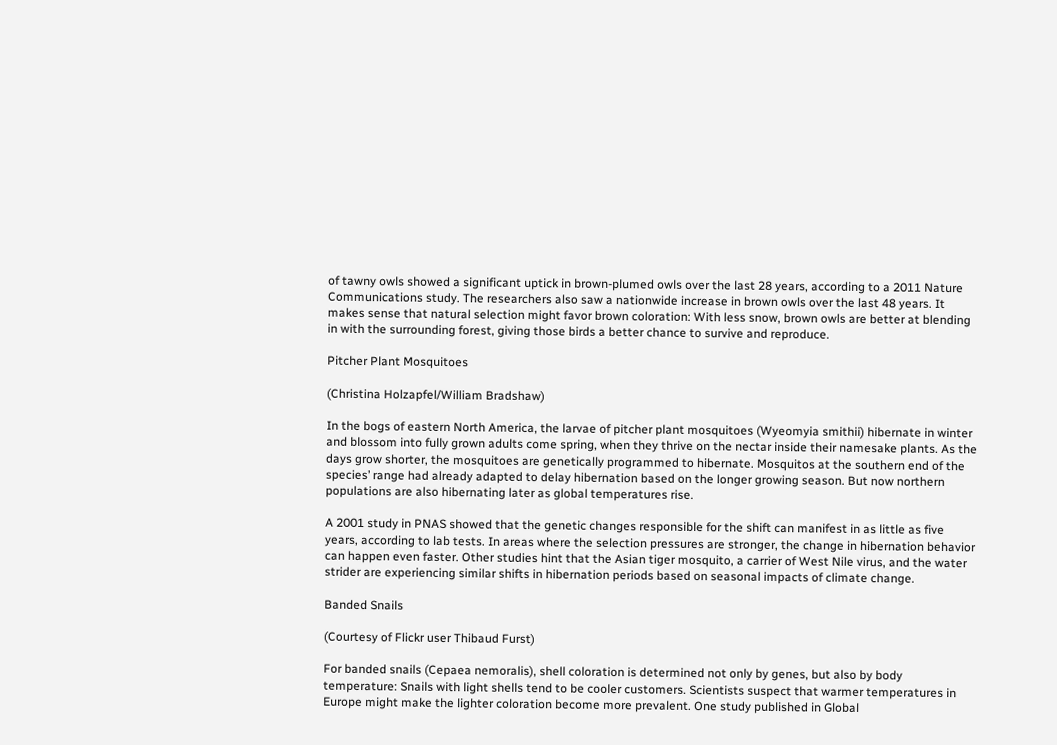of tawny owls showed a significant uptick in brown-plumed owls over the last 28 years, according to a 2011 Nature Communications study. The researchers also saw a nationwide increase in brown owls over the last 48 years. It makes sense that natural selection might favor brown coloration: With less snow, brown owls are better at blending in with the surrounding forest, giving those birds a better chance to survive and reproduce.

Pitcher Plant Mosquitoes

(Christina Holzapfel/William Bradshaw)

In the bogs of eastern North America, the larvae of pitcher plant mosquitoes (Wyeomyia smithii) hibernate in winter and blossom into fully grown adults come spring, when they thrive on the nectar inside their namesake plants. As the days grow shorter, the mosquitoes are genetically programmed to hibernate. Mosquitos at the southern end of the species’ range had already adapted to delay hibernation based on the longer growing season. But now northern populations are also hibernating later as global temperatures rise.

A 2001 study in PNAS showed that the genetic changes responsible for the shift can manifest in as little as five years, according to lab tests. In areas where the selection pressures are stronger, the change in hibernation behavior can happen even faster. Other studies hint that the Asian tiger mosquito, a carrier of West Nile virus, and the water strider are experiencing similar shifts in hibernation periods based on seasonal impacts of climate change.

Banded Snails

(Courtesy of Flickr user Thibaud Furst)

For banded snails (Cepaea nemoralis), shell coloration is determined not only by genes, but also by body temperature: Snails with light shells tend to be cooler customers. Scientists suspect that warmer temperatures in Europe might make the lighter coloration become more prevalent. One study published in Global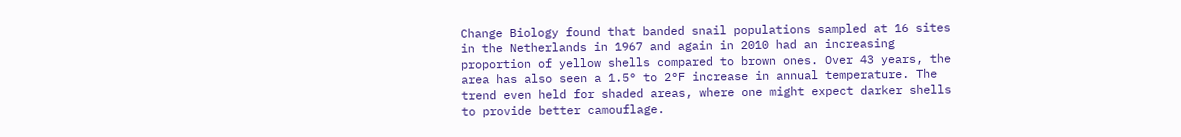Change Biology found that banded snail populations sampled at 16 sites in the Netherlands in 1967 and again in 2010 had an increasing proportion of yellow shells compared to brown ones. Over 43 years, the area has also seen a 1.5° to 2°F increase in annual temperature. The trend even held for shaded areas, where one might expect darker shells to provide better camouflage.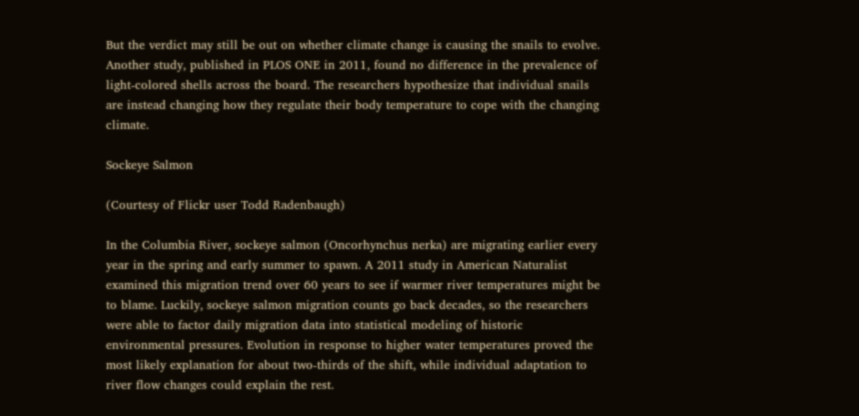But the verdict may still be out on whether climate change is causing the snails to evolve. Another study, published in PLOS ONE in 2011, found no difference in the prevalence of light-colored shells across the board. The researchers hypothesize that individual snails are instead changing how they regulate their body temperature to cope with the changing climate.

Sockeye Salmon

(Courtesy of Flickr user Todd Radenbaugh)

In the Columbia River, sockeye salmon (Oncorhynchus nerka) are migrating earlier every year in the spring and early summer to spawn. A 2011 study in American Naturalist examined this migration trend over 60 years to see if warmer river temperatures might be to blame. Luckily, sockeye salmon migration counts go back decades, so the researchers were able to factor daily migration data into statistical modeling of historic environmental pressures. Evolution in response to higher water temperatures proved the most likely explanation for about two-thirds of the shift, while individual adaptation to river flow changes could explain the rest.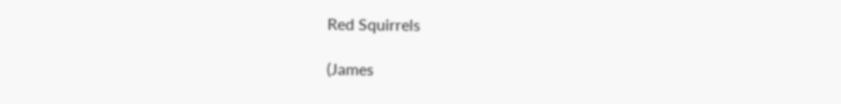Red Squirrels

(James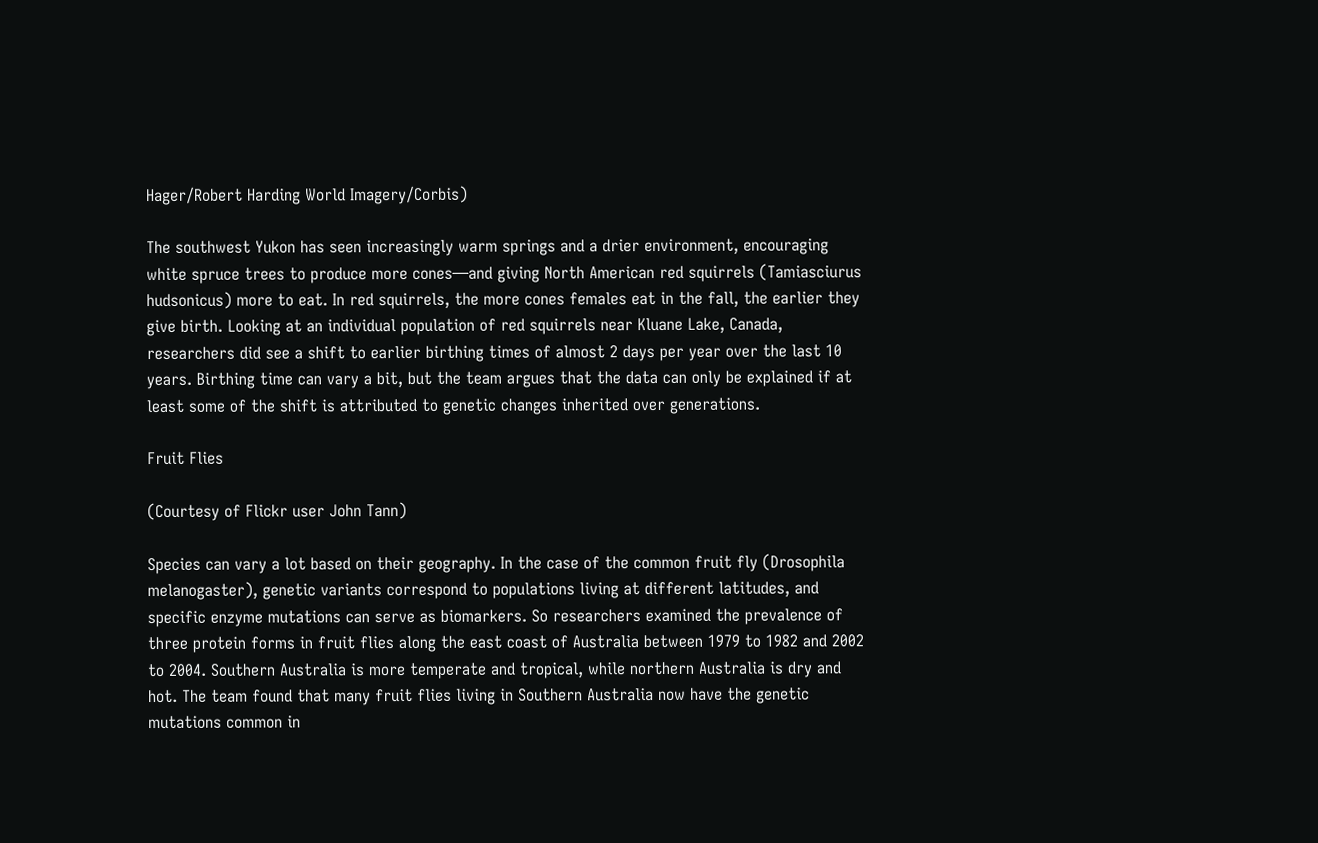Hager/Robert Harding World Imagery/Corbis)

The southwest Yukon has seen increasingly warm springs and a drier environment, encouraging white spruce trees to produce more cones—and giving North American red squirrels (Tamiasciurus hudsonicus) more to eat. In red squirrels, the more cones females eat in the fall, the earlier they give birth. Looking at an individual population of red squirrels near Kluane Lake, Canada, researchers did see a shift to earlier birthing times of almost 2 days per year over the last 10 years. Birthing time can vary a bit, but the team argues that the data can only be explained if at least some of the shift is attributed to genetic changes inherited over generations.

Fruit Flies

(Courtesy of Flickr user John Tann)

Species can vary a lot based on their geography. In the case of the common fruit fly (Drosophila melanogaster), genetic variants correspond to populations living at different latitudes, and specific enzyme mutations can serve as biomarkers. So researchers examined the prevalence of three protein forms in fruit flies along the east coast of Australia between 1979 to 1982 and 2002 to 2004. Southern Australia is more temperate and tropical, while northern Australia is dry and hot. The team found that many fruit flies living in Southern Australia now have the genetic mutations common in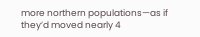more northern populations—as if they’d moved nearly 4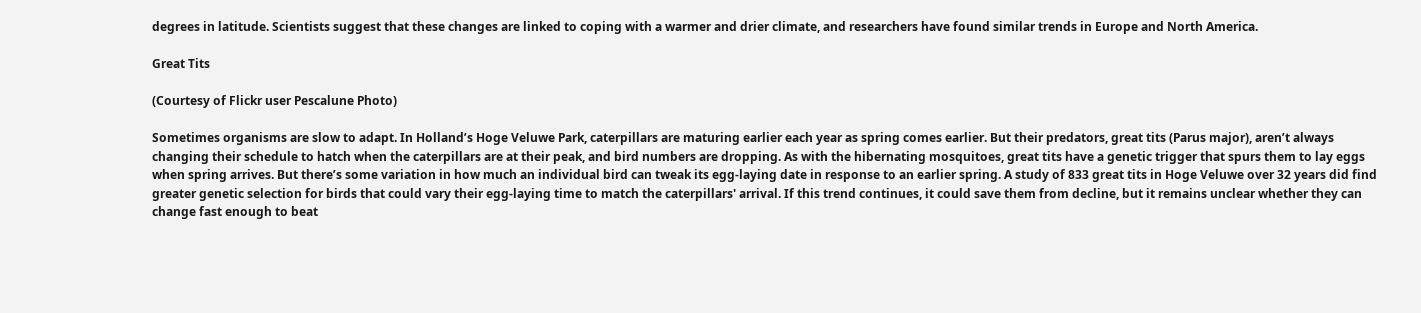degrees in latitude. Scientists suggest that these changes are linked to coping with a warmer and drier climate, and researchers have found similar trends in Europe and North America.

Great Tits

(Courtesy of Flickr user Pescalune Photo)

Sometimes organisms are slow to adapt. In Holland’s Hoge Veluwe Park, caterpillars are maturing earlier each year as spring comes earlier. But their predators, great tits (Parus major), aren’t always changing their schedule to hatch when the caterpillars are at their peak, and bird numbers are dropping. As with the hibernating mosquitoes, great tits have a genetic trigger that spurs them to lay eggs when spring arrives. But there’s some variation in how much an individual bird can tweak its egg-laying date in response to an earlier spring. A study of 833 great tits in Hoge Veluwe over 32 years did find greater genetic selection for birds that could vary their egg-laying time to match the caterpillars' arrival. If this trend continues, it could save them from decline, but it remains unclear whether they can change fast enough to beat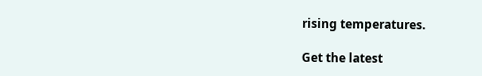rising temperatures.

Get the latest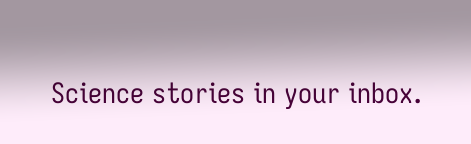Science stories in your inbox.